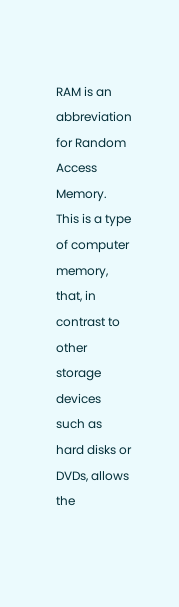RAM is an abbreviation for Random Access Memory. This is a type of computer memory, that, in contrast to other storage devices such as hard disks or DVDs, allows the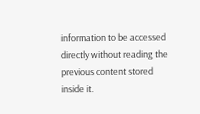information to be accessed directly without reading the previous content stored inside it.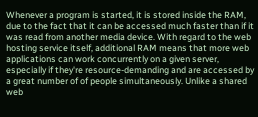Whenever a program is started, it is stored inside the RAM, due to the fact that it can be accessed much faster than if it was read from another media device. With regard to the web hosting service itself, additional RAM means that more web applications can work concurrently on a given server, especially if they're resource-demanding and are accessed by a great number of of people simultaneously. Unlike a shared web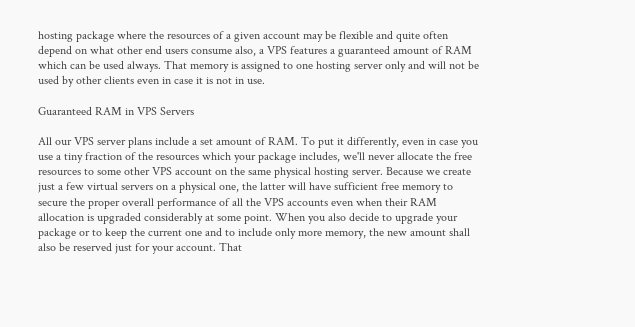hosting package where the resources of a given account may be flexible and quite often depend on what other end users consume also, a VPS features a guaranteed amount of RAM which can be used always. That memory is assigned to one hosting server only and will not be used by other clients even in case it is not in use.

Guaranteed RAM in VPS Servers

All our VPS server plans include a set amount of RAM. To put it differently, even in case you use a tiny fraction of the resources which your package includes, we'll never allocate the free resources to some other VPS account on the same physical hosting server. Because we create just a few virtual servers on a physical one, the latter will have sufficient free memory to secure the proper overall performance of all the VPS accounts even when their RAM allocation is upgraded considerably at some point. When you also decide to upgrade your package or to keep the current one and to include only more memory, the new amount shall also be reserved just for your account. That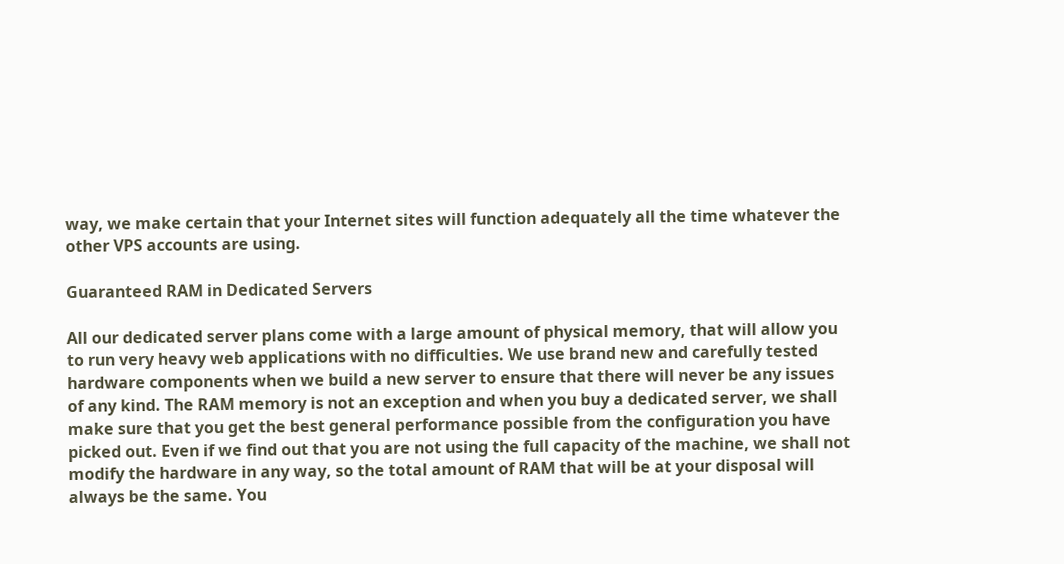way, we make certain that your Internet sites will function adequately all the time whatever the other VPS accounts are using.

Guaranteed RAM in Dedicated Servers

All our dedicated server plans come with a large amount of physical memory, that will allow you to run very heavy web applications with no difficulties. We use brand new and carefully tested hardware components when we build a new server to ensure that there will never be any issues of any kind. The RAM memory is not an exception and when you buy a dedicated server, we shall make sure that you get the best general performance possible from the configuration you have picked out. Even if we find out that you are not using the full capacity of the machine, we shall not modify the hardware in any way, so the total amount of RAM that will be at your disposal will always be the same. You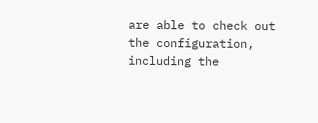are able to check out the configuration, including the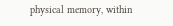physical memory, within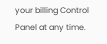your billing Control Panel at any time.